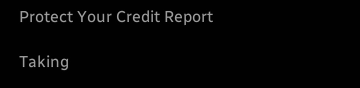Protect Your Credit Report

Taking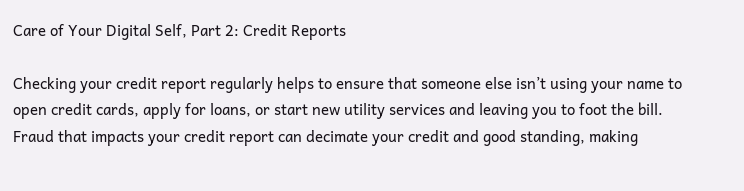Care of Your Digital Self, Part 2: Credit Reports

Checking your credit report regularly helps to ensure that someone else isn’t using your name to open credit cards, apply for loans, or start new utility services and leaving you to foot the bill. Fraud that impacts your credit report can decimate your credit and good standing, making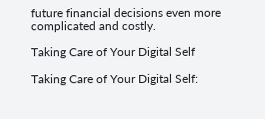future financial decisions even more complicated and costly.

Taking Care of Your Digital Self

Taking Care of Your Digital Self: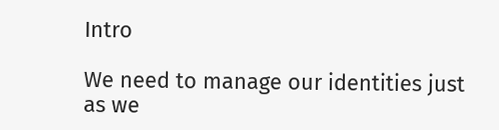Intro

We need to manage our identities just as we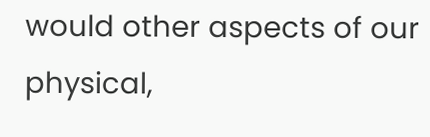would other aspects of our physical,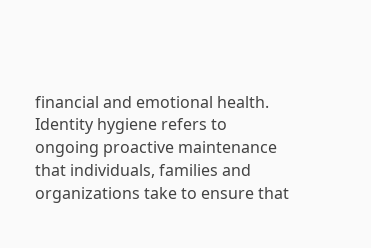financial and emotional health. Identity hygiene refers to ongoing proactive maintenance that individuals, families and organizations take to ensure that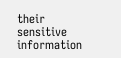their sensitive information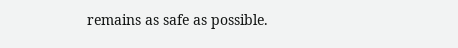remains as safe as possible.